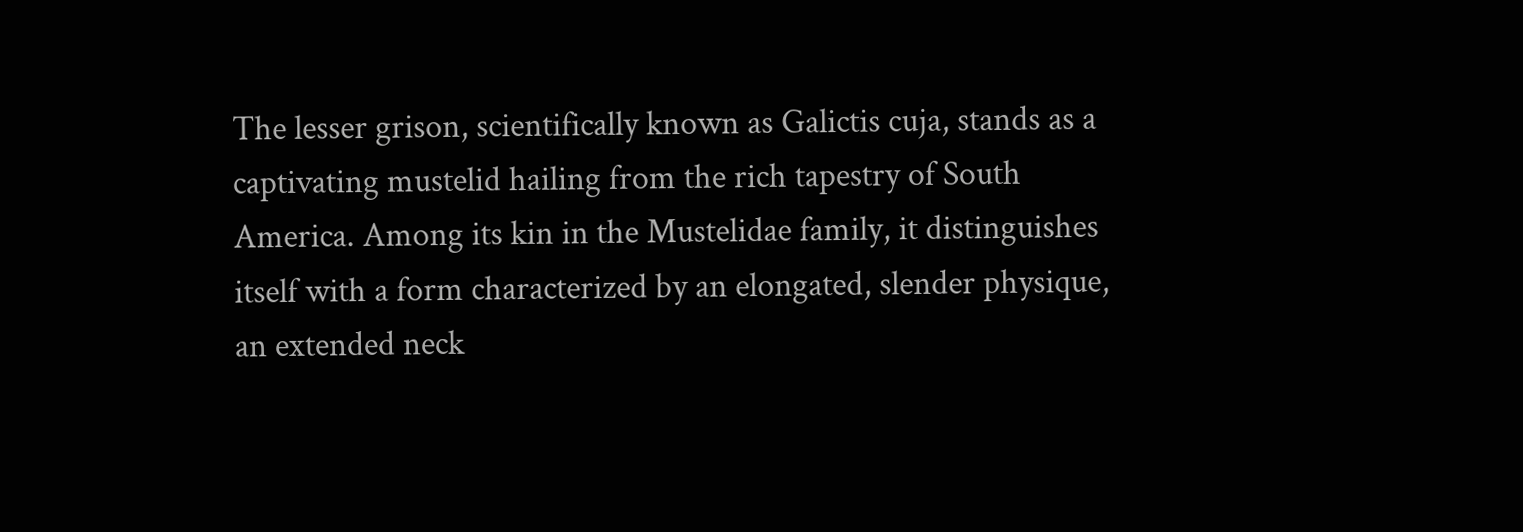The lesser grison, scientifically known as Galictis cuja, stands as a captivating mustelid hailing from the rich tapestry of South America. Among its kin in the Mustelidae family, it distinguishes itself with a form characterized by an elongated, slender physique, an extended neck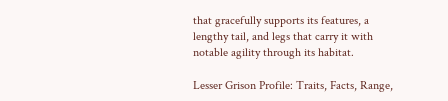that gracefully supports its features, a lengthy tail, and legs that carry it with notable agility through its habitat.

Lesser Grison Profile: Traits, Facts, Range,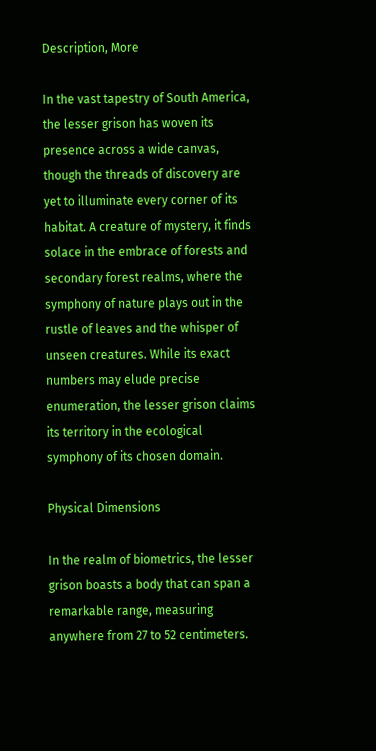Description, More

In the vast tapestry of South America, the lesser grison has woven its presence across a wide canvas, though the threads of discovery are yet to illuminate every corner of its habitat. A creature of mystery, it finds solace in the embrace of forests and secondary forest realms, where the symphony of nature plays out in the rustle of leaves and the whisper of unseen creatures. While its exact numbers may elude precise enumeration, the lesser grison claims its territory in the ecological symphony of its chosen domain.

Physical Dimensions

In the realm of biometrics, the lesser grison boasts a body that can span a remarkable range, measuring anywhere from 27 to 52 centimeters.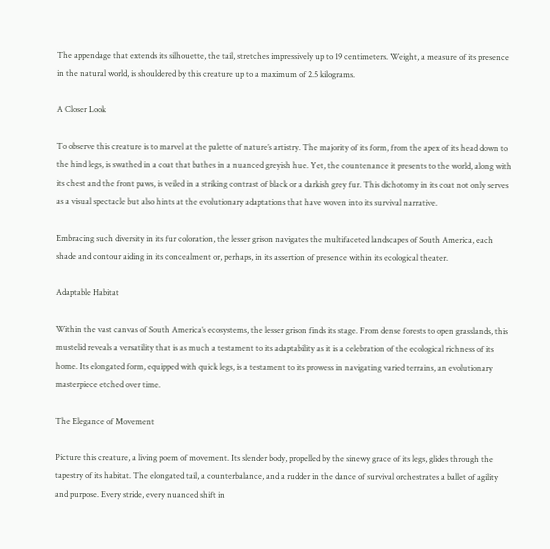The appendage that extends its silhouette, the tail, stretches impressively up to 19 centimeters. Weight, a measure of its presence in the natural world, is shouldered by this creature up to a maximum of 2.5 kilograms.

A Closer Look

To observe this creature is to marvel at the palette of nature’s artistry. The majority of its form, from the apex of its head down to the hind legs, is swathed in a coat that bathes in a nuanced greyish hue. Yet, the countenance it presents to the world, along with its chest and the front paws, is veiled in a striking contrast of black or a darkish grey fur. This dichotomy in its coat not only serves as a visual spectacle but also hints at the evolutionary adaptations that have woven into its survival narrative.

Embracing such diversity in its fur coloration, the lesser grison navigates the multifaceted landscapes of South America, each shade and contour aiding in its concealment or, perhaps, in its assertion of presence within its ecological theater.

Adaptable Habitat

Within the vast canvas of South America’s ecosystems, the lesser grison finds its stage. From dense forests to open grasslands, this mustelid reveals a versatility that is as much a testament to its adaptability as it is a celebration of the ecological richness of its home. Its elongated form, equipped with quick legs, is a testament to its prowess in navigating varied terrains, an evolutionary masterpiece etched over time.

The Elegance of Movement

Picture this creature, a living poem of movement. Its slender body, propelled by the sinewy grace of its legs, glides through the tapestry of its habitat. The elongated tail, a counterbalance, and a rudder in the dance of survival orchestrates a ballet of agility and purpose. Every stride, every nuanced shift in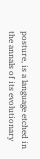posture, is a language etched in the annals of its evolutionary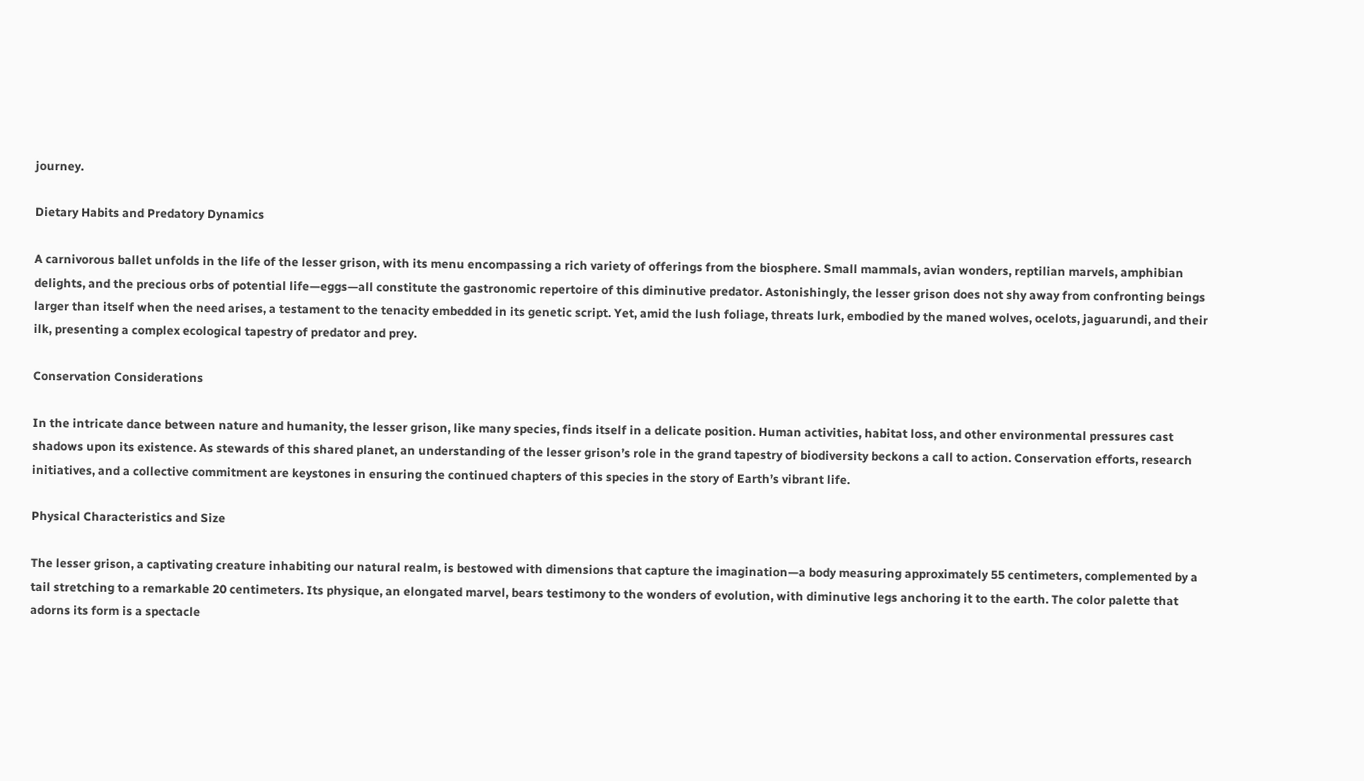journey.

Dietary Habits and Predatory Dynamics

A carnivorous ballet unfolds in the life of the lesser grison, with its menu encompassing a rich variety of offerings from the biosphere. Small mammals, avian wonders, reptilian marvels, amphibian delights, and the precious orbs of potential life—eggs—all constitute the gastronomic repertoire of this diminutive predator. Astonishingly, the lesser grison does not shy away from confronting beings larger than itself when the need arises, a testament to the tenacity embedded in its genetic script. Yet, amid the lush foliage, threats lurk, embodied by the maned wolves, ocelots, jaguarundi, and their ilk, presenting a complex ecological tapestry of predator and prey.

Conservation Considerations

In the intricate dance between nature and humanity, the lesser grison, like many species, finds itself in a delicate position. Human activities, habitat loss, and other environmental pressures cast shadows upon its existence. As stewards of this shared planet, an understanding of the lesser grison’s role in the grand tapestry of biodiversity beckons a call to action. Conservation efforts, research initiatives, and a collective commitment are keystones in ensuring the continued chapters of this species in the story of Earth’s vibrant life.

Physical Characteristics and Size

The lesser grison, a captivating creature inhabiting our natural realm, is bestowed with dimensions that capture the imagination—a body measuring approximately 55 centimeters, complemented by a tail stretching to a remarkable 20 centimeters. Its physique, an elongated marvel, bears testimony to the wonders of evolution, with diminutive legs anchoring it to the earth. The color palette that adorns its form is a spectacle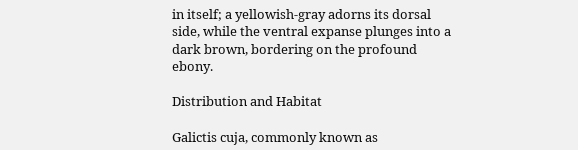in itself; a yellowish-gray adorns its dorsal side, while the ventral expanse plunges into a dark brown, bordering on the profound ebony.

Distribution and Habitat

Galictis cuja, commonly known as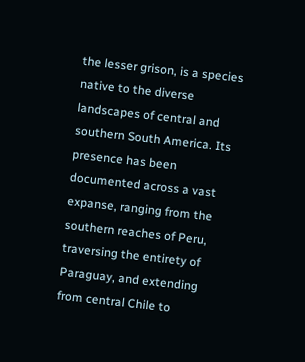the lesser grison, is a species native to the diverse landscapes of central and southern South America. Its presence has been documented across a vast expanse, ranging from the southern reaches of Peru, traversing the entirety of Paraguay, and extending from central Chile to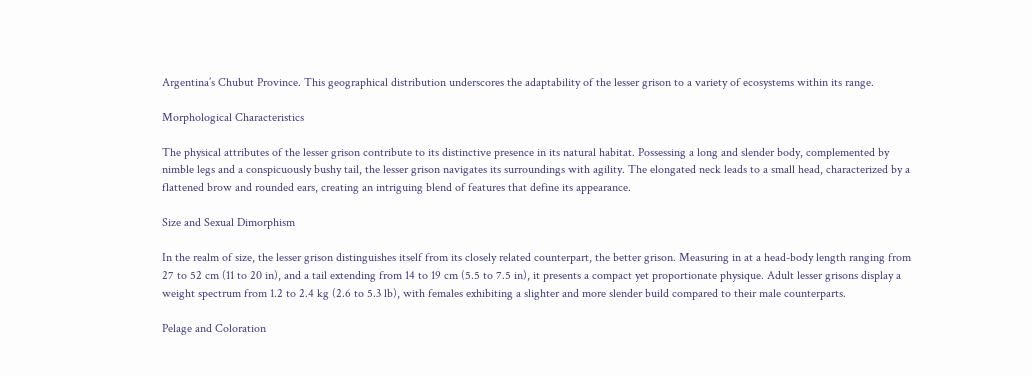Argentina’s Chubut Province. This geographical distribution underscores the adaptability of the lesser grison to a variety of ecosystems within its range.

Morphological Characteristics

The physical attributes of the lesser grison contribute to its distinctive presence in its natural habitat. Possessing a long and slender body, complemented by nimble legs and a conspicuously bushy tail, the lesser grison navigates its surroundings with agility. The elongated neck leads to a small head, characterized by a flattened brow and rounded ears, creating an intriguing blend of features that define its appearance.

Size and Sexual Dimorphism

In the realm of size, the lesser grison distinguishes itself from its closely related counterpart, the better grison. Measuring in at a head-body length ranging from 27 to 52 cm (11 to 20 in), and a tail extending from 14 to 19 cm (5.5 to 7.5 in), it presents a compact yet proportionate physique. Adult lesser grisons display a weight spectrum from 1.2 to 2.4 kg (2.6 to 5.3 lb), with females exhibiting a slighter and more slender build compared to their male counterparts.

Pelage and Coloration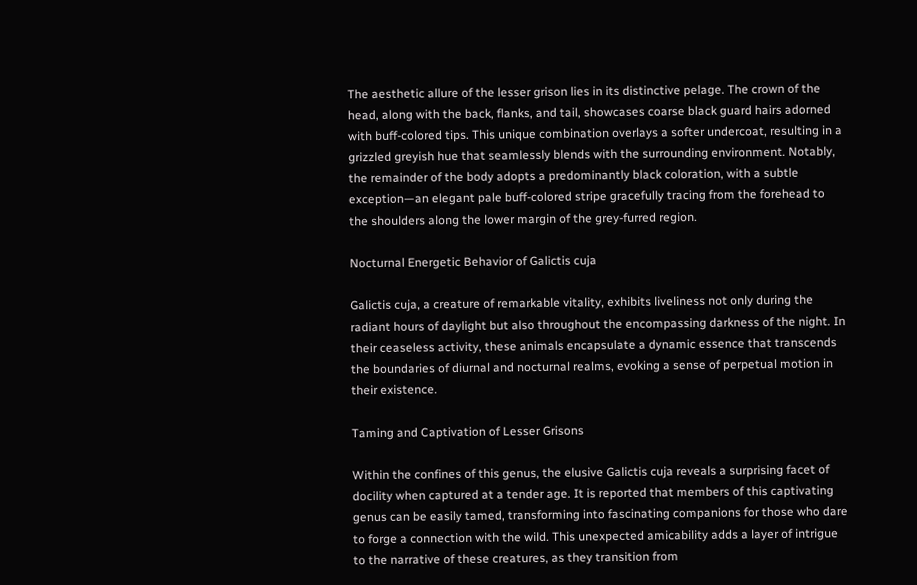The aesthetic allure of the lesser grison lies in its distinctive pelage. The crown of the head, along with the back, flanks, and tail, showcases coarse black guard hairs adorned with buff-colored tips. This unique combination overlays a softer undercoat, resulting in a grizzled greyish hue that seamlessly blends with the surrounding environment. Notably, the remainder of the body adopts a predominantly black coloration, with a subtle exception—an elegant pale buff-colored stripe gracefully tracing from the forehead to the shoulders along the lower margin of the grey-furred region.

Nocturnal Energetic Behavior of Galictis cuja

Galictis cuja, a creature of remarkable vitality, exhibits liveliness not only during the radiant hours of daylight but also throughout the encompassing darkness of the night. In their ceaseless activity, these animals encapsulate a dynamic essence that transcends the boundaries of diurnal and nocturnal realms, evoking a sense of perpetual motion in their existence.

Taming and Captivation of Lesser Grisons

Within the confines of this genus, the elusive Galictis cuja reveals a surprising facet of docility when captured at a tender age. It is reported that members of this captivating genus can be easily tamed, transforming into fascinating companions for those who dare to forge a connection with the wild. This unexpected amicability adds a layer of intrigue to the narrative of these creatures, as they transition from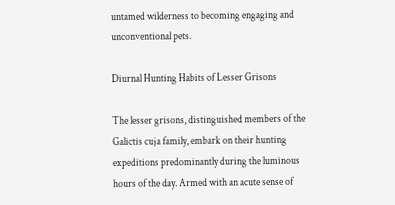untamed wilderness to becoming engaging and unconventional pets.

Diurnal Hunting Habits of Lesser Grisons

The lesser grisons, distinguished members of the Galictis cuja family, embark on their hunting expeditions predominantly during the luminous hours of the day. Armed with an acute sense of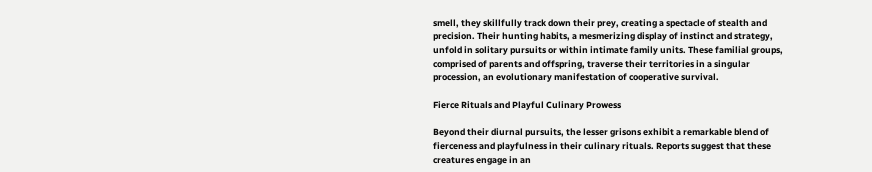smell, they skillfully track down their prey, creating a spectacle of stealth and precision. Their hunting habits, a mesmerizing display of instinct and strategy, unfold in solitary pursuits or within intimate family units. These familial groups, comprised of parents and offspring, traverse their territories in a singular procession, an evolutionary manifestation of cooperative survival.

Fierce Rituals and Playful Culinary Prowess

Beyond their diurnal pursuits, the lesser grisons exhibit a remarkable blend of fierceness and playfulness in their culinary rituals. Reports suggest that these creatures engage in an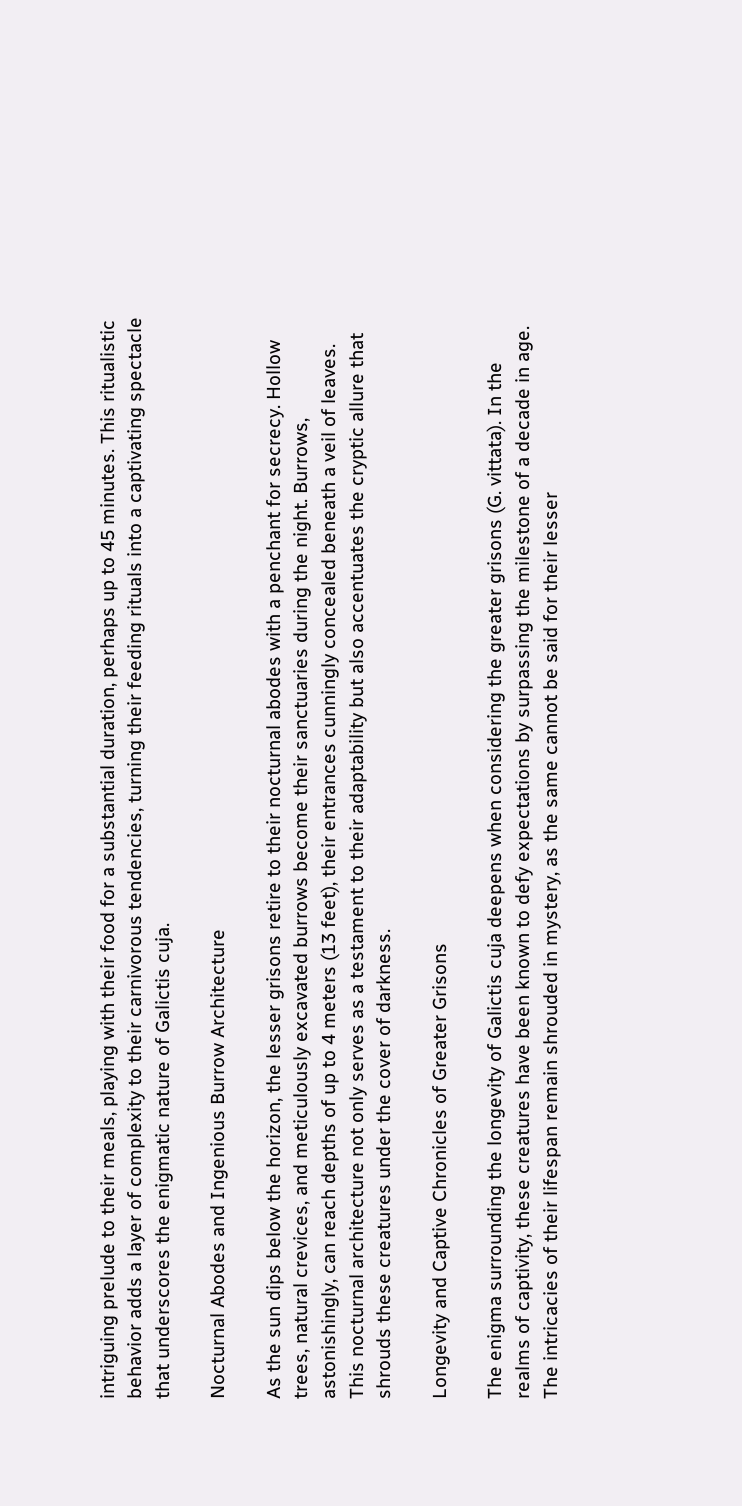intriguing prelude to their meals, playing with their food for a substantial duration, perhaps up to 45 minutes. This ritualistic behavior adds a layer of complexity to their carnivorous tendencies, turning their feeding rituals into a captivating spectacle that underscores the enigmatic nature of Galictis cuja.

Nocturnal Abodes and Ingenious Burrow Architecture

As the sun dips below the horizon, the lesser grisons retire to their nocturnal abodes with a penchant for secrecy. Hollow trees, natural crevices, and meticulously excavated burrows become their sanctuaries during the night. Burrows, astonishingly, can reach depths of up to 4 meters (13 feet), their entrances cunningly concealed beneath a veil of leaves. This nocturnal architecture not only serves as a testament to their adaptability but also accentuates the cryptic allure that shrouds these creatures under the cover of darkness.

Longevity and Captive Chronicles of Greater Grisons

The enigma surrounding the longevity of Galictis cuja deepens when considering the greater grisons (G. vittata). In the realms of captivity, these creatures have been known to defy expectations by surpassing the milestone of a decade in age. The intricacies of their lifespan remain shrouded in mystery, as the same cannot be said for their lesser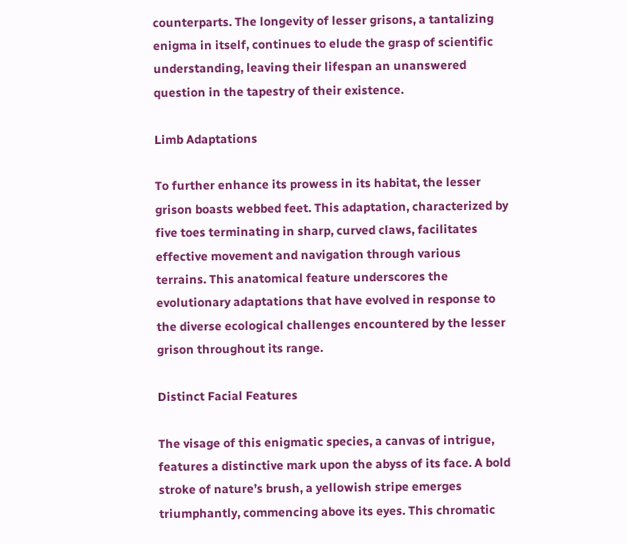counterparts. The longevity of lesser grisons, a tantalizing enigma in itself, continues to elude the grasp of scientific understanding, leaving their lifespan an unanswered question in the tapestry of their existence.

Limb Adaptations

To further enhance its prowess in its habitat, the lesser grison boasts webbed feet. This adaptation, characterized by five toes terminating in sharp, curved claws, facilitates effective movement and navigation through various terrains. This anatomical feature underscores the evolutionary adaptations that have evolved in response to the diverse ecological challenges encountered by the lesser grison throughout its range.

Distinct Facial Features

The visage of this enigmatic species, a canvas of intrigue, features a distinctive mark upon the abyss of its face. A bold stroke of nature’s brush, a yellowish stripe emerges triumphantly, commencing above its eyes. This chromatic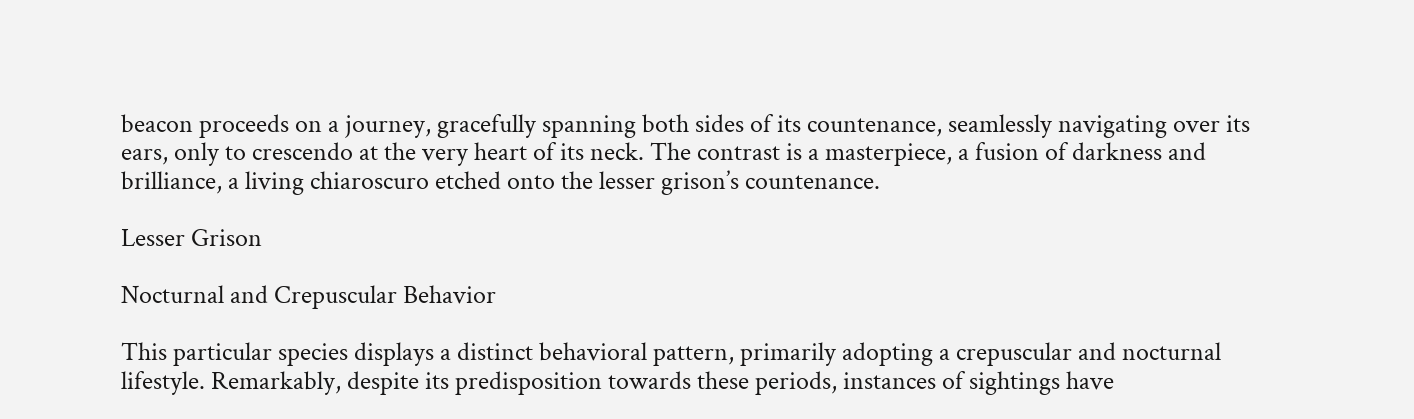beacon proceeds on a journey, gracefully spanning both sides of its countenance, seamlessly navigating over its ears, only to crescendo at the very heart of its neck. The contrast is a masterpiece, a fusion of darkness and brilliance, a living chiaroscuro etched onto the lesser grison’s countenance.

Lesser Grison

Nocturnal and Crepuscular Behavior

This particular species displays a distinct behavioral pattern, primarily adopting a crepuscular and nocturnal lifestyle. Remarkably, despite its predisposition towards these periods, instances of sightings have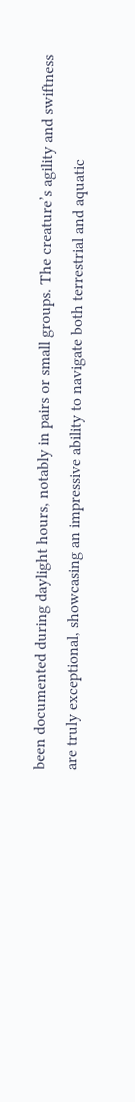been documented during daylight hours, notably in pairs or small groups. The creature’s agility and swiftness are truly exceptional, showcasing an impressive ability to navigate both terrestrial and aquatic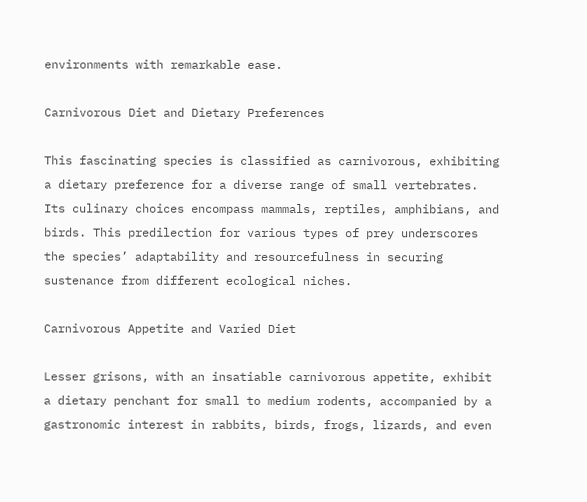environments with remarkable ease.

Carnivorous Diet and Dietary Preferences

This fascinating species is classified as carnivorous, exhibiting a dietary preference for a diverse range of small vertebrates. Its culinary choices encompass mammals, reptiles, amphibians, and birds. This predilection for various types of prey underscores the species’ adaptability and resourcefulness in securing sustenance from different ecological niches.

Carnivorous Appetite and Varied Diet

Lesser grisons, with an insatiable carnivorous appetite, exhibit a dietary penchant for small to medium rodents, accompanied by a gastronomic interest in rabbits, birds, frogs, lizards, and even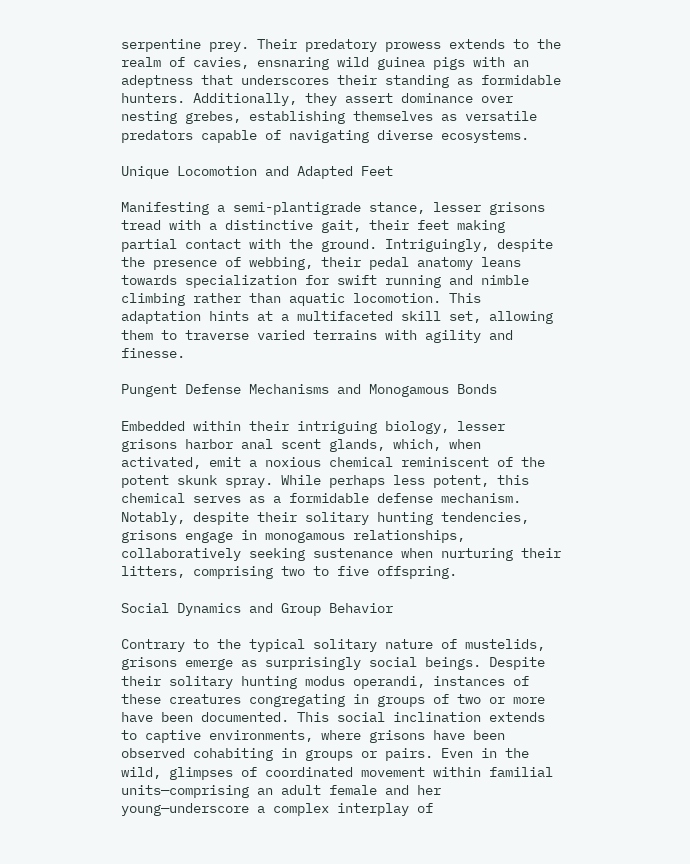serpentine prey. Their predatory prowess extends to the realm of cavies, ensnaring wild guinea pigs with an adeptness that underscores their standing as formidable hunters. Additionally, they assert dominance over nesting grebes, establishing themselves as versatile predators capable of navigating diverse ecosystems.

Unique Locomotion and Adapted Feet

Manifesting a semi-plantigrade stance, lesser grisons tread with a distinctive gait, their feet making partial contact with the ground. Intriguingly, despite the presence of webbing, their pedal anatomy leans towards specialization for swift running and nimble climbing rather than aquatic locomotion. This adaptation hints at a multifaceted skill set, allowing them to traverse varied terrains with agility and finesse.

Pungent Defense Mechanisms and Monogamous Bonds

Embedded within their intriguing biology, lesser grisons harbor anal scent glands, which, when activated, emit a noxious chemical reminiscent of the potent skunk spray. While perhaps less potent, this chemical serves as a formidable defense mechanism. Notably, despite their solitary hunting tendencies, grisons engage in monogamous relationships, collaboratively seeking sustenance when nurturing their litters, comprising two to five offspring.

Social Dynamics and Group Behavior

Contrary to the typical solitary nature of mustelids, grisons emerge as surprisingly social beings. Despite their solitary hunting modus operandi, instances of these creatures congregating in groups of two or more have been documented. This social inclination extends to captive environments, where grisons have been observed cohabiting in groups or pairs. Even in the wild, glimpses of coordinated movement within familial units—comprising an adult female and her young—underscore a complex interplay of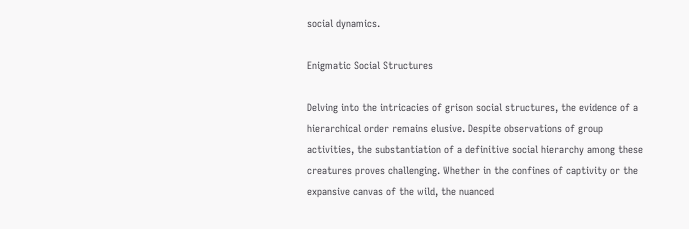social dynamics.

Enigmatic Social Structures

Delving into the intricacies of grison social structures, the evidence of a hierarchical order remains elusive. Despite observations of group activities, the substantiation of a definitive social hierarchy among these creatures proves challenging. Whether in the confines of captivity or the expansive canvas of the wild, the nuanced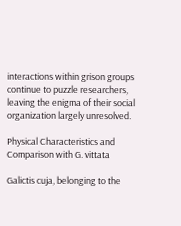interactions within grison groups continue to puzzle researchers, leaving the enigma of their social organization largely unresolved.

Physical Characteristics and Comparison with G. vittata

Galictis cuja, belonging to the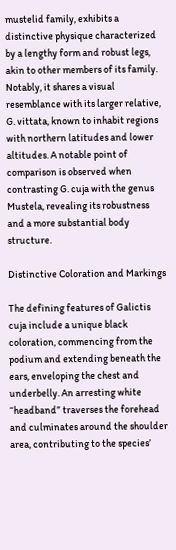mustelid family, exhibits a distinctive physique characterized by a lengthy form and robust legs, akin to other members of its family. Notably, it shares a visual resemblance with its larger relative, G. vittata, known to inhabit regions with northern latitudes and lower altitudes. A notable point of comparison is observed when contrasting G. cuja with the genus Mustela, revealing its robustness and a more substantial body structure.

Distinctive Coloration and Markings

The defining features of Galictis cuja include a unique black coloration, commencing from the podium and extending beneath the ears, enveloping the chest and underbelly. An arresting white “headband” traverses the forehead and culminates around the shoulder area, contributing to the species’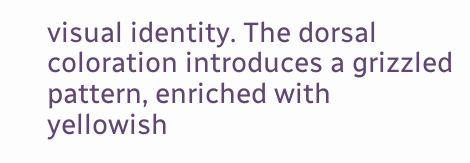visual identity. The dorsal coloration introduces a grizzled pattern, enriched with yellowish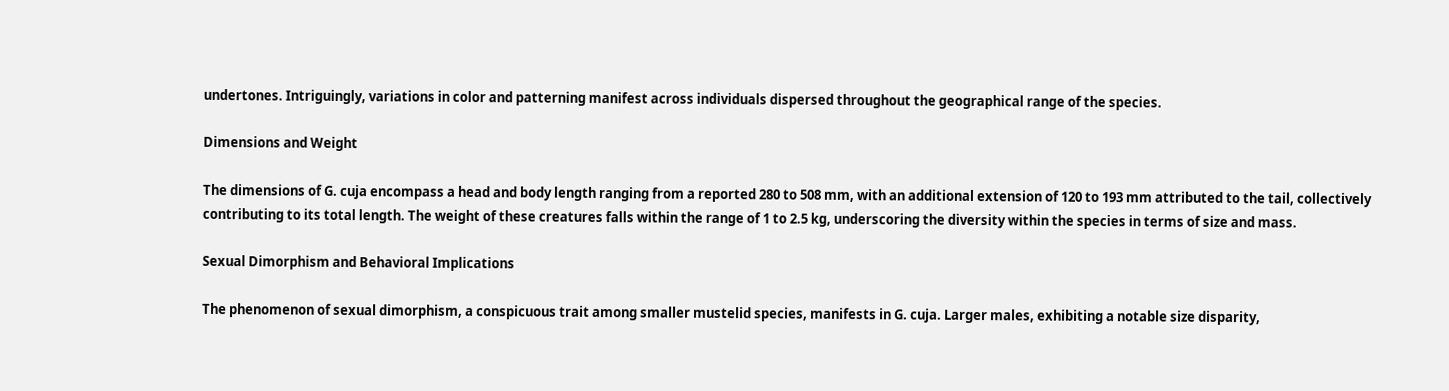undertones. Intriguingly, variations in color and patterning manifest across individuals dispersed throughout the geographical range of the species.

Dimensions and Weight

The dimensions of G. cuja encompass a head and body length ranging from a reported 280 to 508 mm, with an additional extension of 120 to 193 mm attributed to the tail, collectively contributing to its total length. The weight of these creatures falls within the range of 1 to 2.5 kg, underscoring the diversity within the species in terms of size and mass.

Sexual Dimorphism and Behavioral Implications

The phenomenon of sexual dimorphism, a conspicuous trait among smaller mustelid species, manifests in G. cuja. Larger males, exhibiting a notable size disparity,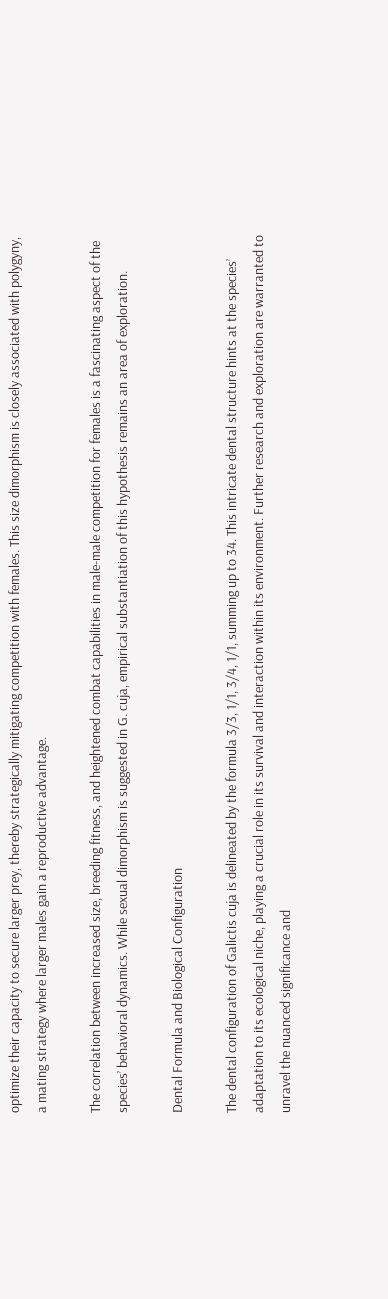optimize their capacity to secure larger prey, thereby strategically mitigating competition with females. This size dimorphism is closely associated with polygyny, a mating strategy where larger males gain a reproductive advantage.

The correlation between increased size, breeding fitness, and heightened combat capabilities in male-male competition for females is a fascinating aspect of the species’ behavioral dynamics. While sexual dimorphism is suggested in G. cuja, empirical substantiation of this hypothesis remains an area of exploration.

Dental Formula and Biological Configuration

The dental configuration of Galictis cuja is delineated by the formula 3/3, 1/1, 3/4, 1/1, summing up to 34. This intricate dental structure hints at the species’ adaptation to its ecological niche, playing a crucial role in its survival and interaction within its environment. Further research and exploration are warranted to unravel the nuanced significance and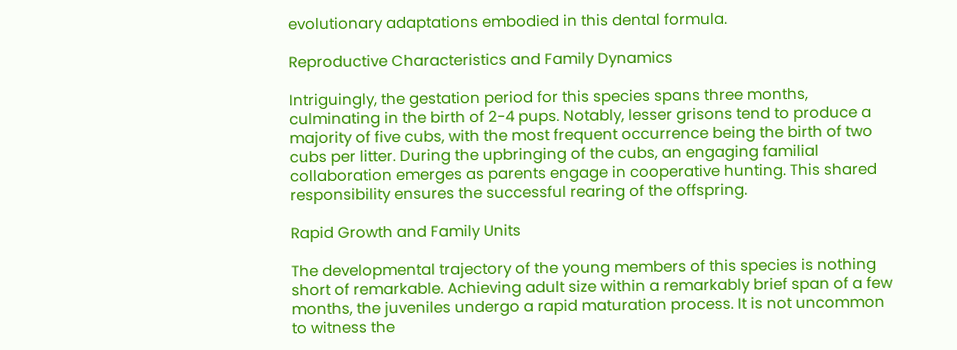evolutionary adaptations embodied in this dental formula.

Reproductive Characteristics and Family Dynamics

Intriguingly, the gestation period for this species spans three months, culminating in the birth of 2-4 pups. Notably, lesser grisons tend to produce a majority of five cubs, with the most frequent occurrence being the birth of two cubs per litter. During the upbringing of the cubs, an engaging familial collaboration emerges as parents engage in cooperative hunting. This shared responsibility ensures the successful rearing of the offspring.

Rapid Growth and Family Units

The developmental trajectory of the young members of this species is nothing short of remarkable. Achieving adult size within a remarkably brief span of a few months, the juveniles undergo a rapid maturation process. It is not uncommon to witness the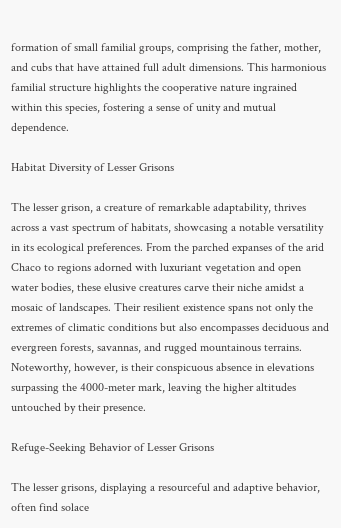formation of small familial groups, comprising the father, mother, and cubs that have attained full adult dimensions. This harmonious familial structure highlights the cooperative nature ingrained within this species, fostering a sense of unity and mutual dependence.

Habitat Diversity of Lesser Grisons

The lesser grison, a creature of remarkable adaptability, thrives across a vast spectrum of habitats, showcasing a notable versatility in its ecological preferences. From the parched expanses of the arid Chaco to regions adorned with luxuriant vegetation and open water bodies, these elusive creatures carve their niche amidst a mosaic of landscapes. Their resilient existence spans not only the extremes of climatic conditions but also encompasses deciduous and evergreen forests, savannas, and rugged mountainous terrains. Noteworthy, however, is their conspicuous absence in elevations surpassing the 4000-meter mark, leaving the higher altitudes untouched by their presence.

Refuge-Seeking Behavior of Lesser Grisons

The lesser grisons, displaying a resourceful and adaptive behavior, often find solace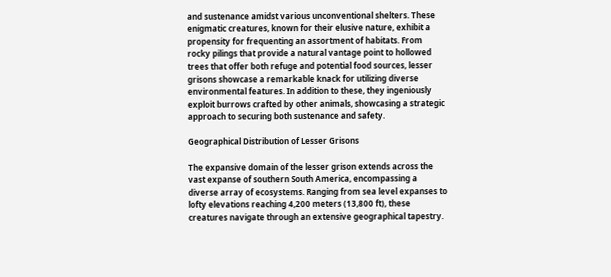and sustenance amidst various unconventional shelters. These enigmatic creatures, known for their elusive nature, exhibit a propensity for frequenting an assortment of habitats. From rocky pilings that provide a natural vantage point to hollowed trees that offer both refuge and potential food sources, lesser grisons showcase a remarkable knack for utilizing diverse environmental features. In addition to these, they ingeniously exploit burrows crafted by other animals, showcasing a strategic approach to securing both sustenance and safety.

Geographical Distribution of Lesser Grisons

The expansive domain of the lesser grison extends across the vast expanse of southern South America, encompassing a diverse array of ecosystems. Ranging from sea level expanses to lofty elevations reaching 4,200 meters (13,800 ft), these creatures navigate through an extensive geographical tapestry.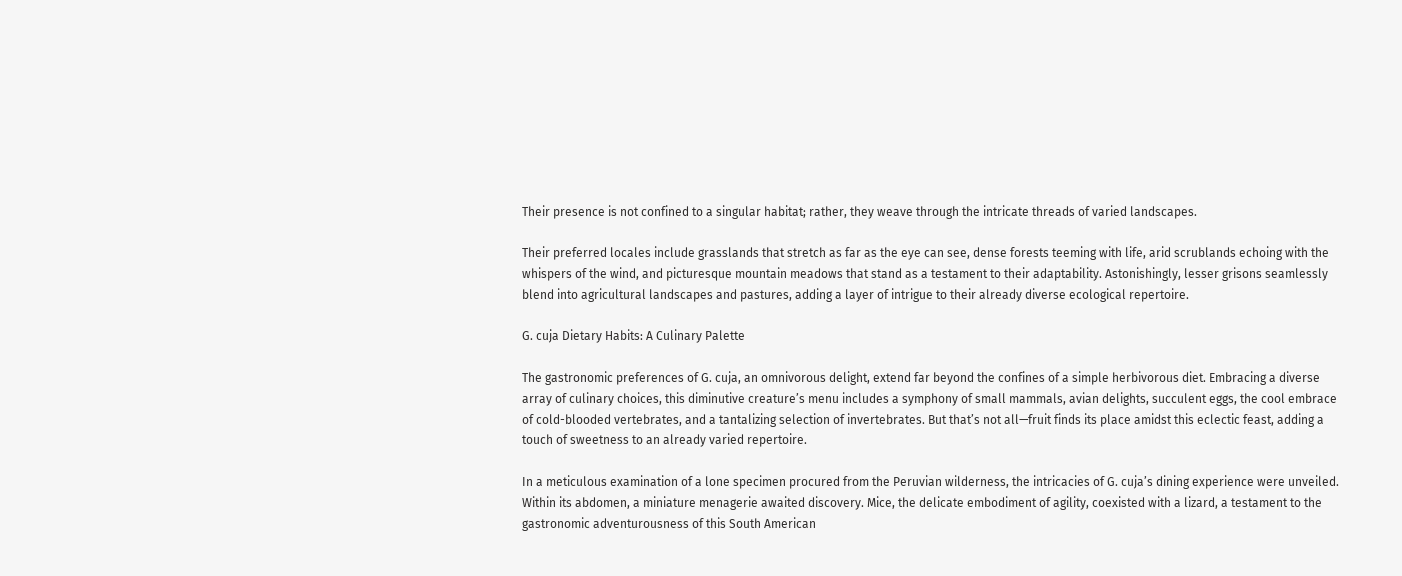Their presence is not confined to a singular habitat; rather, they weave through the intricate threads of varied landscapes.

Their preferred locales include grasslands that stretch as far as the eye can see, dense forests teeming with life, arid scrublands echoing with the whispers of the wind, and picturesque mountain meadows that stand as a testament to their adaptability. Astonishingly, lesser grisons seamlessly blend into agricultural landscapes and pastures, adding a layer of intrigue to their already diverse ecological repertoire.

G. cuja Dietary Habits: A Culinary Palette

The gastronomic preferences of G. cuja, an omnivorous delight, extend far beyond the confines of a simple herbivorous diet. Embracing a diverse array of culinary choices, this diminutive creature’s menu includes a symphony of small mammals, avian delights, succulent eggs, the cool embrace of cold-blooded vertebrates, and a tantalizing selection of invertebrates. But that’s not all—fruit finds its place amidst this eclectic feast, adding a touch of sweetness to an already varied repertoire.

In a meticulous examination of a lone specimen procured from the Peruvian wilderness, the intricacies of G. cuja’s dining experience were unveiled. Within its abdomen, a miniature menagerie awaited discovery. Mice, the delicate embodiment of agility, coexisted with a lizard, a testament to the gastronomic adventurousness of this South American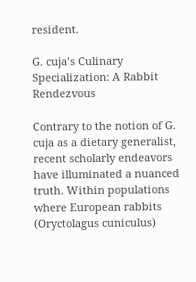resident.

G. cuja’s Culinary Specialization: A Rabbit Rendezvous

Contrary to the notion of G. cuja as a dietary generalist, recent scholarly endeavors have illuminated a nuanced truth. Within populations where European rabbits (Oryctolagus cuniculus)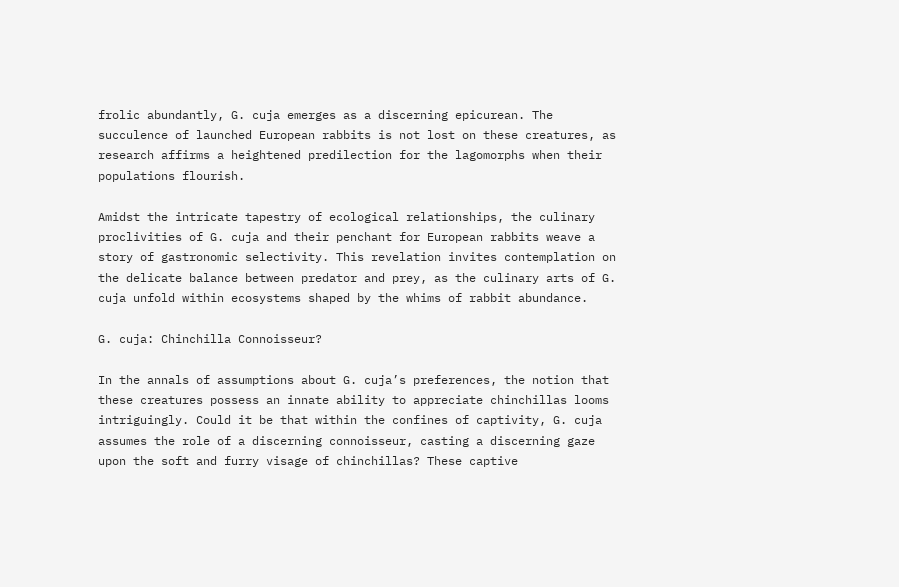frolic abundantly, G. cuja emerges as a discerning epicurean. The succulence of launched European rabbits is not lost on these creatures, as research affirms a heightened predilection for the lagomorphs when their populations flourish.

Amidst the intricate tapestry of ecological relationships, the culinary proclivities of G. cuja and their penchant for European rabbits weave a story of gastronomic selectivity. This revelation invites contemplation on the delicate balance between predator and prey, as the culinary arts of G. cuja unfold within ecosystems shaped by the whims of rabbit abundance.

G. cuja: Chinchilla Connoisseur?

In the annals of assumptions about G. cuja’s preferences, the notion that these creatures possess an innate ability to appreciate chinchillas looms intriguingly. Could it be that within the confines of captivity, G. cuja assumes the role of a discerning connoisseur, casting a discerning gaze upon the soft and furry visage of chinchillas? These captive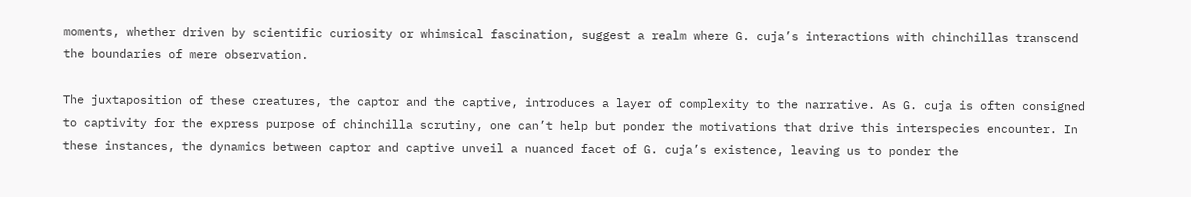moments, whether driven by scientific curiosity or whimsical fascination, suggest a realm where G. cuja’s interactions with chinchillas transcend the boundaries of mere observation.

The juxtaposition of these creatures, the captor and the captive, introduces a layer of complexity to the narrative. As G. cuja is often consigned to captivity for the express purpose of chinchilla scrutiny, one can’t help but ponder the motivations that drive this interspecies encounter. In these instances, the dynamics between captor and captive unveil a nuanced facet of G. cuja’s existence, leaving us to ponder the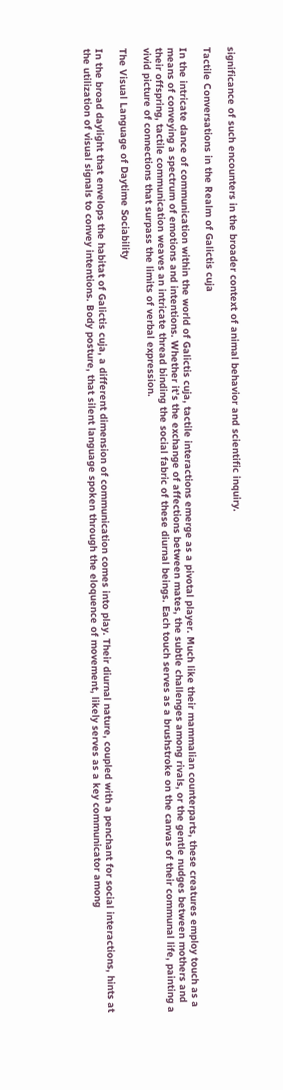significance of such encounters in the broader context of animal behavior and scientific inquiry.

Tactile Conversations in the Realm of Galictis cuja

In the intricate dance of communication within the world of Galictis cuja, tactile interactions emerge as a pivotal player. Much like their mammalian counterparts, these creatures employ touch as a means of conveying a spectrum of emotions and intentions. Whether it’s the exchange of affections between mates, the subtle challenges among rivals, or the gentle nudges between mothers and their offspring, tactile communication weaves an intricate thread binding the social fabric of these diurnal beings. Each touch serves as a brushstroke on the canvas of their communal life, painting a vivid picture of connections that surpass the limits of verbal expression.

The Visual Language of Daytime Sociability

In the broad daylight that envelops the habitat of Galictis cuja, a different dimension of communication comes into play. Their diurnal nature, coupled with a penchant for social interactions, hints at the utilization of visual signals to convey intentions. Body posture, that silent language spoken through the eloquence of movement, likely serves as a key communicator among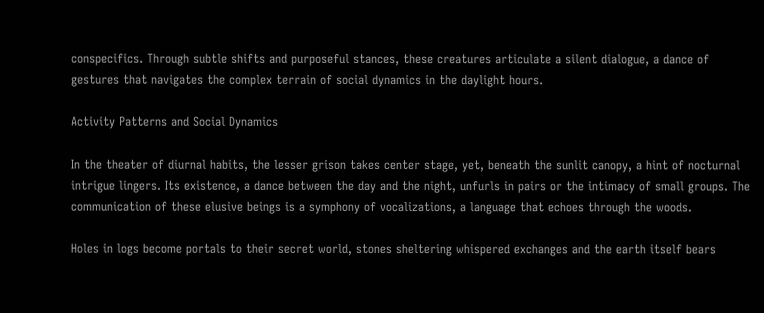conspecifics. Through subtle shifts and purposeful stances, these creatures articulate a silent dialogue, a dance of gestures that navigates the complex terrain of social dynamics in the daylight hours.

Activity Patterns and Social Dynamics

In the theater of diurnal habits, the lesser grison takes center stage, yet, beneath the sunlit canopy, a hint of nocturnal intrigue lingers. Its existence, a dance between the day and the night, unfurls in pairs or the intimacy of small groups. The communication of these elusive beings is a symphony of vocalizations, a language that echoes through the woods.

Holes in logs become portals to their secret world, stones sheltering whispered exchanges and the earth itself bears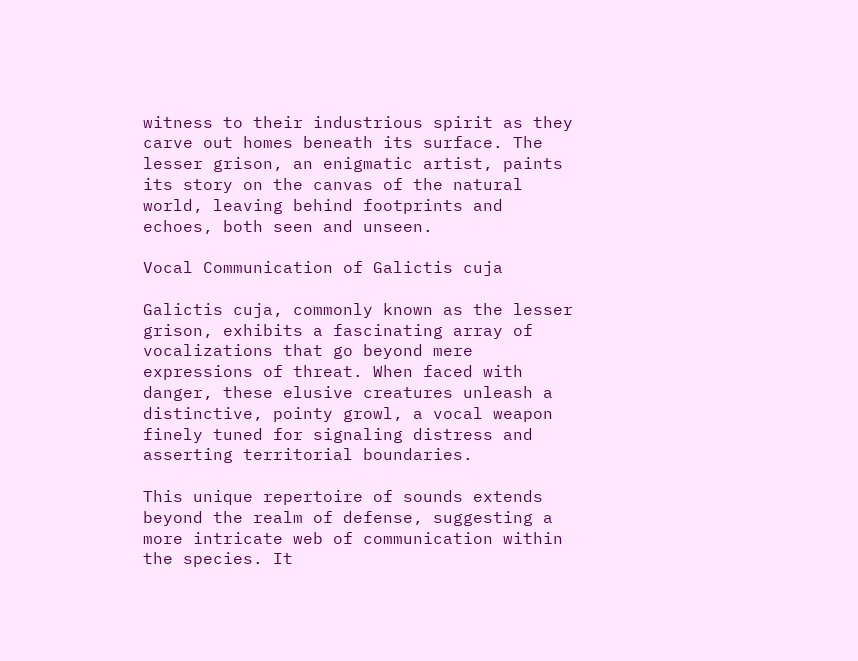witness to their industrious spirit as they carve out homes beneath its surface. The lesser grison, an enigmatic artist, paints its story on the canvas of the natural world, leaving behind footprints and echoes, both seen and unseen.

Vocal Communication of Galictis cuja

Galictis cuja, commonly known as the lesser grison, exhibits a fascinating array of vocalizations that go beyond mere expressions of threat. When faced with danger, these elusive creatures unleash a distinctive, pointy growl, a vocal weapon finely tuned for signaling distress and asserting territorial boundaries.

This unique repertoire of sounds extends beyond the realm of defense, suggesting a more intricate web of communication within the species. It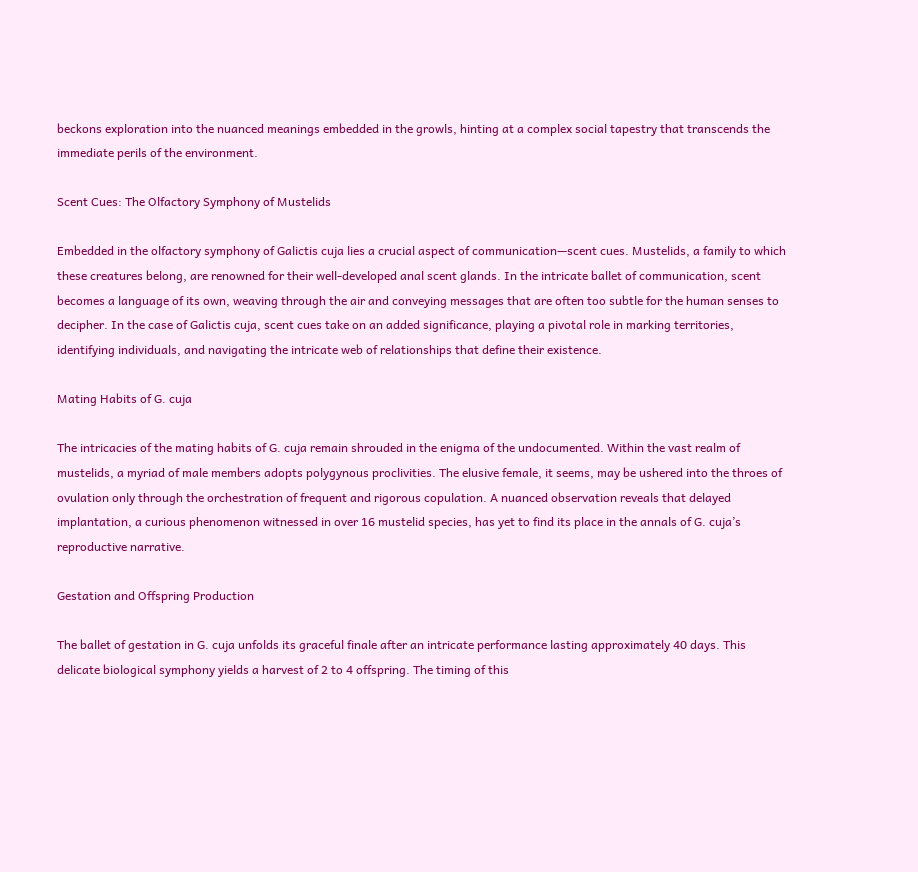beckons exploration into the nuanced meanings embedded in the growls, hinting at a complex social tapestry that transcends the immediate perils of the environment.

Scent Cues: The Olfactory Symphony of Mustelids

Embedded in the olfactory symphony of Galictis cuja lies a crucial aspect of communication—scent cues. Mustelids, a family to which these creatures belong, are renowned for their well-developed anal scent glands. In the intricate ballet of communication, scent becomes a language of its own, weaving through the air and conveying messages that are often too subtle for the human senses to decipher. In the case of Galictis cuja, scent cues take on an added significance, playing a pivotal role in marking territories, identifying individuals, and navigating the intricate web of relationships that define their existence.

Mating Habits of G. cuja

The intricacies of the mating habits of G. cuja remain shrouded in the enigma of the undocumented. Within the vast realm of mustelids, a myriad of male members adopts polygynous proclivities. The elusive female, it seems, may be ushered into the throes of ovulation only through the orchestration of frequent and rigorous copulation. A nuanced observation reveals that delayed implantation, a curious phenomenon witnessed in over 16 mustelid species, has yet to find its place in the annals of G. cuja’s reproductive narrative.

Gestation and Offspring Production

The ballet of gestation in G. cuja unfolds its graceful finale after an intricate performance lasting approximately 40 days. This delicate biological symphony yields a harvest of 2 to 4 offspring. The timing of this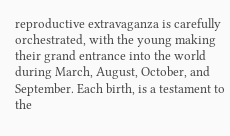reproductive extravaganza is carefully orchestrated, with the young making their grand entrance into the world during March, August, October, and September. Each birth, is a testament to the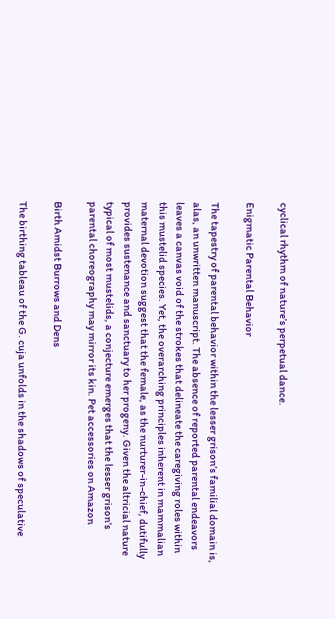cyclical rhythm of nature’s perpetual dance.

Enigmatic Parental Behavior

The tapestry of parental behavior within the lesser grison’s familial domain is, alas, an unwritten manuscript. The absence of reported parental endeavors leaves a canvas void of the strokes that delineate the caregiving roles within this mustelid species. Yet, the overarching principles inherent in mammalian maternal devotion suggest that the female, as the nurturer-in-chief, dutifully provides sustenance and sanctuary to her progeny. Given the altricial nature typical of most mustelids, a conjecture emerges that the lesser grison’s parental choreography may mirror its kin. Pet accessories on Amazon

Birth Amidst Burrows and Dens

The birthing tableau of the G. cuja unfolds in the shadows of speculative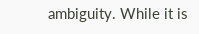ambiguity. While it is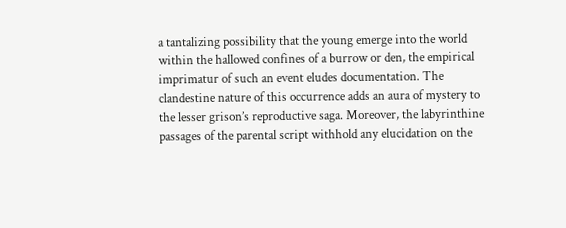a tantalizing possibility that the young emerge into the world within the hallowed confines of a burrow or den, the empirical imprimatur of such an event eludes documentation. The clandestine nature of this occurrence adds an aura of mystery to the lesser grison’s reproductive saga. Moreover, the labyrinthine passages of the parental script withhold any elucidation on the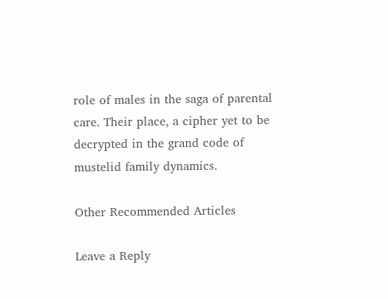role of males in the saga of parental care. Their place, a cipher yet to be decrypted in the grand code of mustelid family dynamics.

Other Recommended Articles

Leave a Reply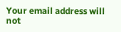Your email address will not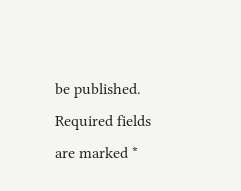be published. Required fields are marked *